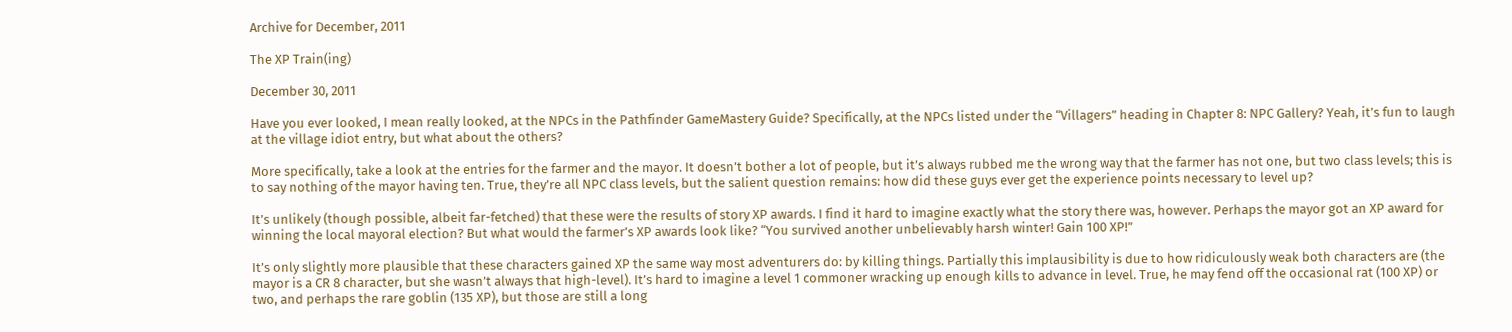Archive for December, 2011

The XP Train(ing)

December 30, 2011

Have you ever looked, I mean really looked, at the NPCs in the Pathfinder GameMastery Guide? Specifically, at the NPCs listed under the “Villagers” heading in Chapter 8: NPC Gallery? Yeah, it’s fun to laugh at the village idiot entry, but what about the others?

More specifically, take a look at the entries for the farmer and the mayor. It doesn’t bother a lot of people, but it’s always rubbed me the wrong way that the farmer has not one, but two class levels; this is to say nothing of the mayor having ten. True, they’re all NPC class levels, but the salient question remains: how did these guys ever get the experience points necessary to level up?

It’s unlikely (though possible, albeit far-fetched) that these were the results of story XP awards. I find it hard to imagine exactly what the story there was, however. Perhaps the mayor got an XP award for winning the local mayoral election? But what would the farmer’s XP awards look like? “You survived another unbelievably harsh winter! Gain 100 XP!”

It’s only slightly more plausible that these characters gained XP the same way most adventurers do: by killing things. Partially this implausibility is due to how ridiculously weak both characters are (the mayor is a CR 8 character, but she wasn’t always that high-level). It’s hard to imagine a level 1 commoner wracking up enough kills to advance in level. True, he may fend off the occasional rat (100 XP) or two, and perhaps the rare goblin (135 XP), but those are still a long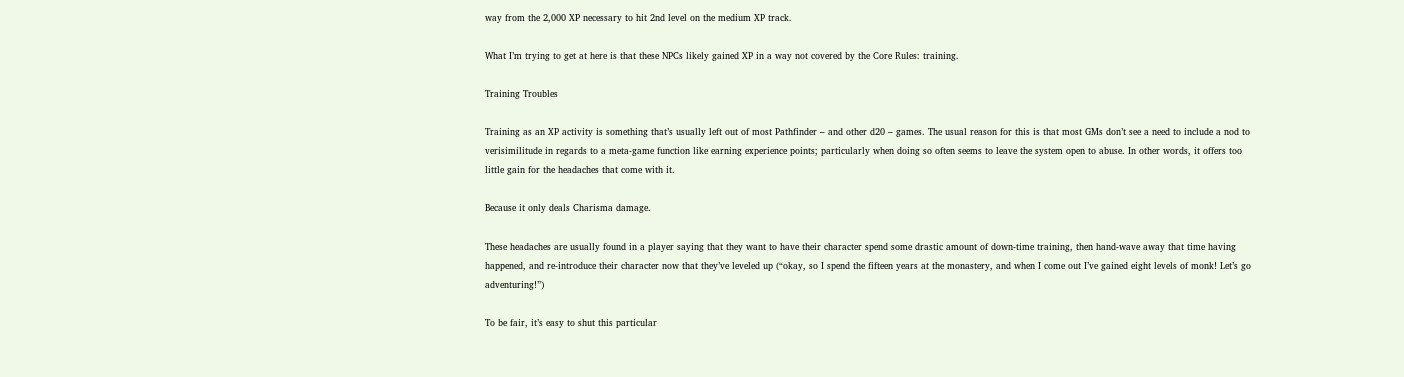way from the 2,000 XP necessary to hit 2nd level on the medium XP track.

What I’m trying to get at here is that these NPCs likely gained XP in a way not covered by the Core Rules: training.

Training Troubles

Training as an XP activity is something that’s usually left out of most Pathfinder – and other d20 – games. The usual reason for this is that most GMs don’t see a need to include a nod to verisimilitude in regards to a meta-game function like earning experience points; particularly when doing so often seems to leave the system open to abuse. In other words, it offers too little gain for the headaches that come with it.

Because it only deals Charisma damage.

These headaches are usually found in a player saying that they want to have their character spend some drastic amount of down-time training, then hand-wave away that time having happened, and re-introduce their character now that they’ve leveled up (“okay, so I spend the fifteen years at the monastery, and when I come out I’ve gained eight levels of monk! Let’s go adventuring!”)

To be fair, it’s easy to shut this particular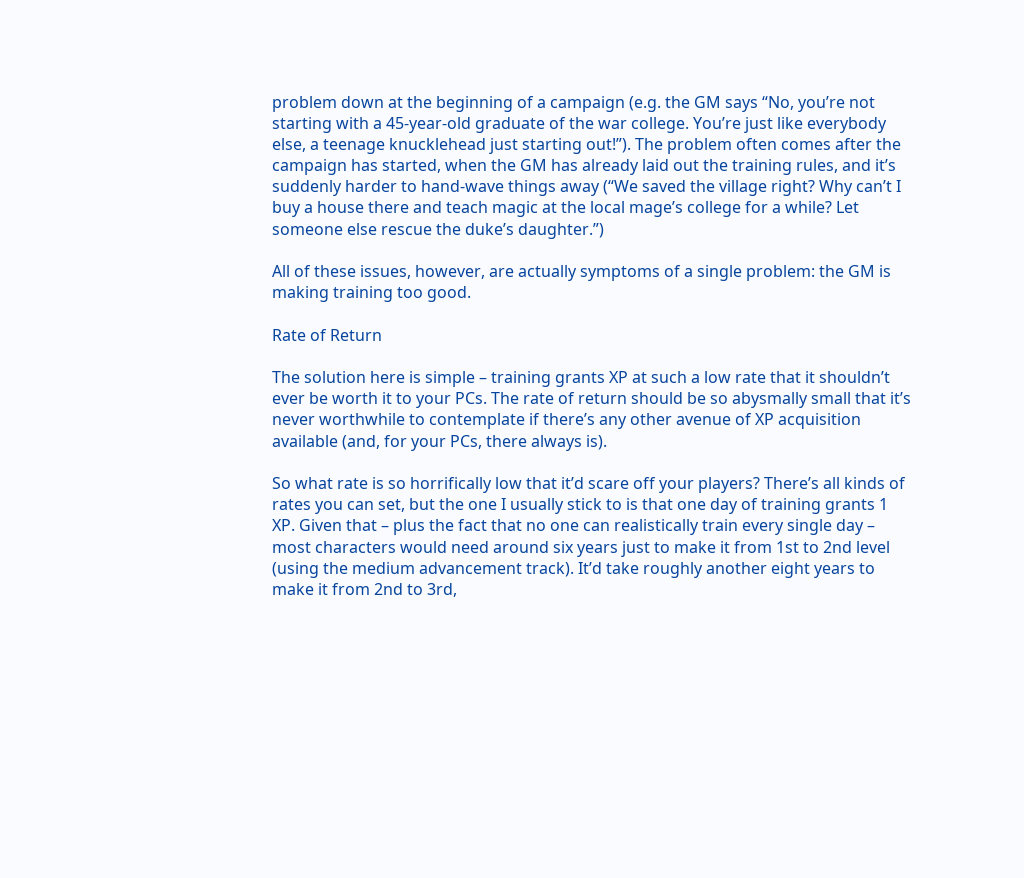problem down at the beginning of a campaign (e.g. the GM says “No, you’re not starting with a 45-year-old graduate of the war college. You’re just like everybody else, a teenage knucklehead just starting out!”). The problem often comes after the campaign has started, when the GM has already laid out the training rules, and it’s suddenly harder to hand-wave things away (“We saved the village right? Why can’t I buy a house there and teach magic at the local mage’s college for a while? Let someone else rescue the duke’s daughter.”)

All of these issues, however, are actually symptoms of a single problem: the GM is making training too good.

Rate of Return

The solution here is simple – training grants XP at such a low rate that it shouldn’t ever be worth it to your PCs. The rate of return should be so abysmally small that it’s never worthwhile to contemplate if there’s any other avenue of XP acquisition available (and, for your PCs, there always is).

So what rate is so horrifically low that it’d scare off your players? There’s all kinds of rates you can set, but the one I usually stick to is that one day of training grants 1 XP. Given that – plus the fact that no one can realistically train every single day – most characters would need around six years just to make it from 1st to 2nd level (using the medium advancement track). It’d take roughly another eight years to make it from 2nd to 3rd,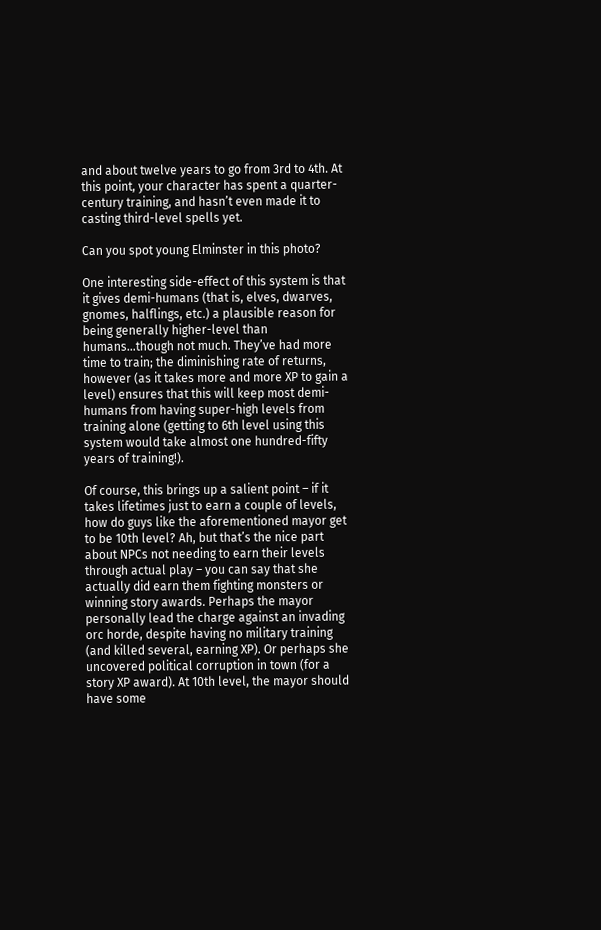and about twelve years to go from 3rd to 4th. At this point, your character has spent a quarter-century training, and hasn’t even made it to casting third-level spells yet.

Can you spot young Elminster in this photo?

One interesting side-effect of this system is that it gives demi-humans (that is, elves, dwarves, gnomes, halflings, etc.) a plausible reason for being generally higher-level than humans…though not much. They’ve had more time to train; the diminishing rate of returns, however (as it takes more and more XP to gain a level) ensures that this will keep most demi-humans from having super-high levels from training alone (getting to 6th level using this system would take almost one hundred-fifty years of training!).

Of course, this brings up a salient point – if it takes lifetimes just to earn a couple of levels, how do guys like the aforementioned mayor get to be 10th level? Ah, but that’s the nice part about NPCs not needing to earn their levels through actual play – you can say that she actually did earn them fighting monsters or winning story awards. Perhaps the mayor personally lead the charge against an invading orc horde, despite having no military training (and killed several, earning XP). Or perhaps she uncovered political corruption in town (for a story XP award). At 10th level, the mayor should have some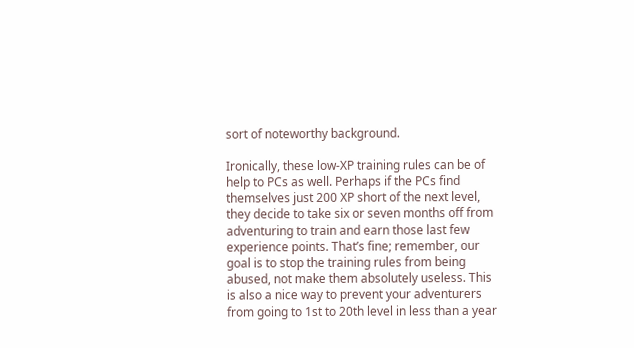sort of noteworthy background.

Ironically, these low-XP training rules can be of help to PCs as well. Perhaps if the PCs find themselves just 200 XP short of the next level, they decide to take six or seven months off from adventuring to train and earn those last few experience points. That’s fine; remember, our goal is to stop the training rules from being abused, not make them absolutely useless. This is also a nice way to prevent your adventurers from going to 1st to 20th level in less than a year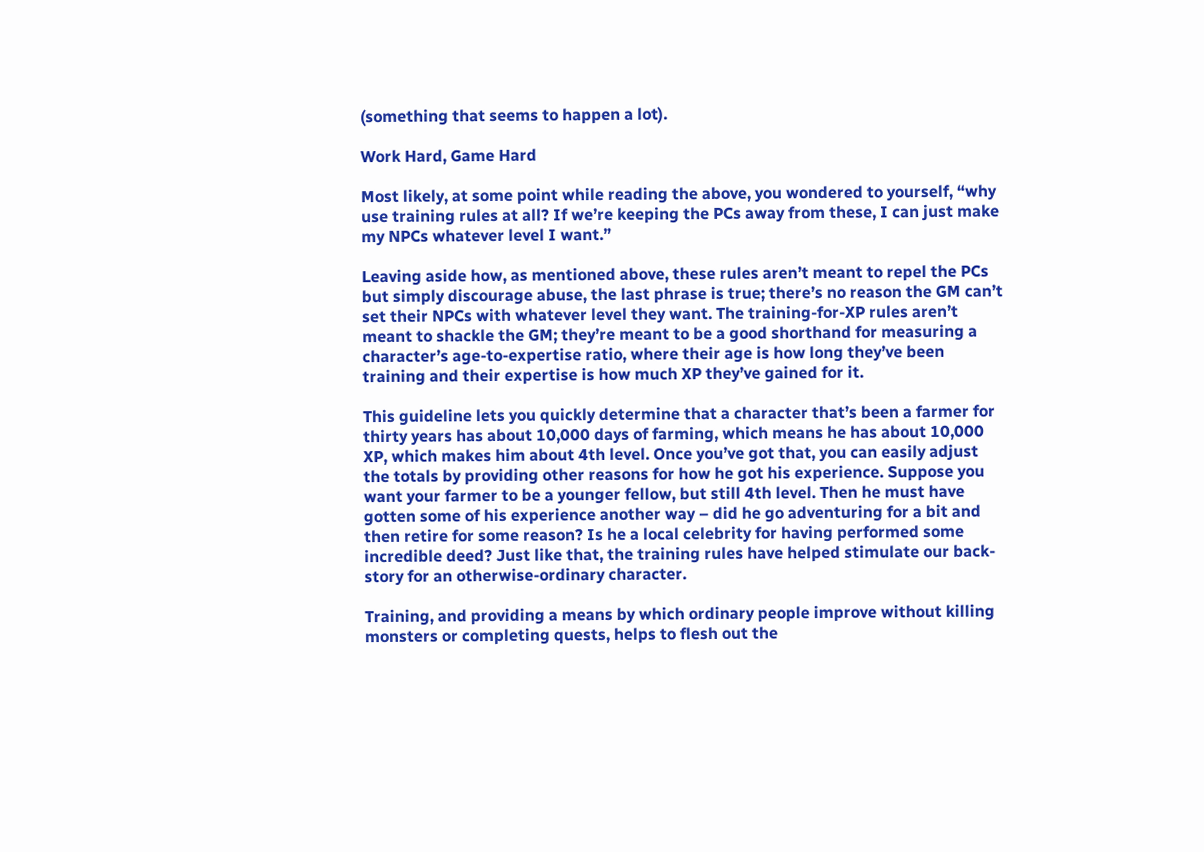(something that seems to happen a lot).

Work Hard, Game Hard

Most likely, at some point while reading the above, you wondered to yourself, “why use training rules at all? If we’re keeping the PCs away from these, I can just make my NPCs whatever level I want.”

Leaving aside how, as mentioned above, these rules aren’t meant to repel the PCs but simply discourage abuse, the last phrase is true; there’s no reason the GM can’t set their NPCs with whatever level they want. The training-for-XP rules aren’t meant to shackle the GM; they’re meant to be a good shorthand for measuring a character’s age-to-expertise ratio, where their age is how long they’ve been training and their expertise is how much XP they’ve gained for it.

This guideline lets you quickly determine that a character that’s been a farmer for thirty years has about 10,000 days of farming, which means he has about 10,000 XP, which makes him about 4th level. Once you’ve got that, you can easily adjust the totals by providing other reasons for how he got his experience. Suppose you want your farmer to be a younger fellow, but still 4th level. Then he must have gotten some of his experience another way – did he go adventuring for a bit and then retire for some reason? Is he a local celebrity for having performed some incredible deed? Just like that, the training rules have helped stimulate our back-story for an otherwise-ordinary character.

Training, and providing a means by which ordinary people improve without killing monsters or completing quests, helps to flesh out the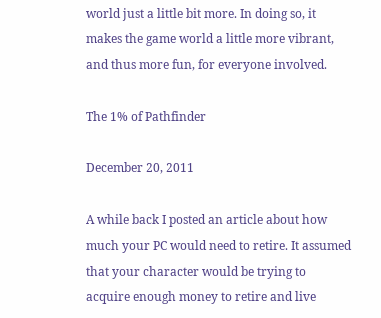world just a little bit more. In doing so, it makes the game world a little more vibrant, and thus more fun, for everyone involved.

The 1% of Pathfinder

December 20, 2011

A while back I posted an article about how much your PC would need to retire. It assumed that your character would be trying to acquire enough money to retire and live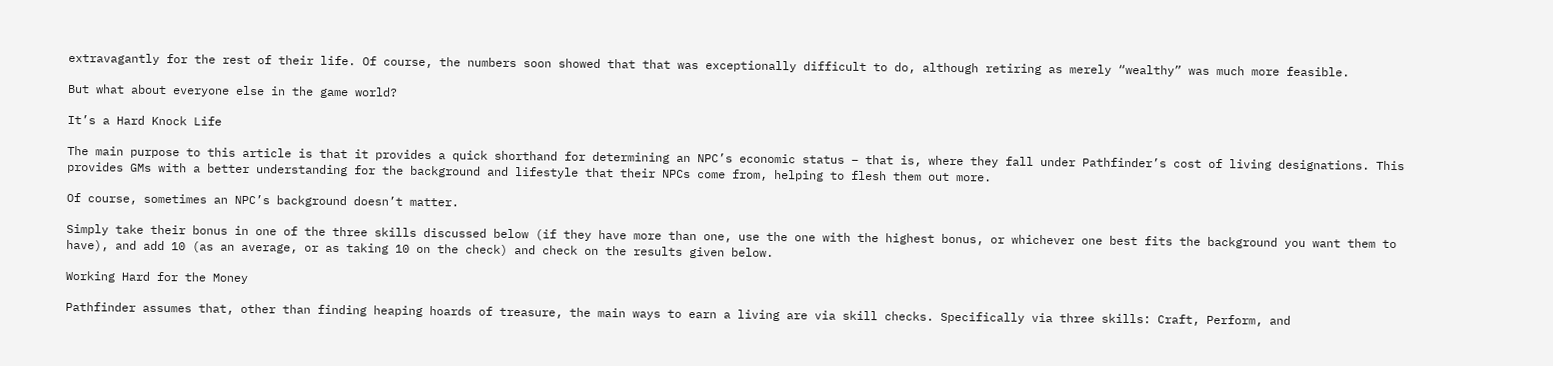extravagantly for the rest of their life. Of course, the numbers soon showed that that was exceptionally difficult to do, although retiring as merely “wealthy” was much more feasible.

But what about everyone else in the game world?

It’s a Hard Knock Life

The main purpose to this article is that it provides a quick shorthand for determining an NPC’s economic status – that is, where they fall under Pathfinder’s cost of living designations. This provides GMs with a better understanding for the background and lifestyle that their NPCs come from, helping to flesh them out more.

Of course, sometimes an NPC’s background doesn’t matter.

Simply take their bonus in one of the three skills discussed below (if they have more than one, use the one with the highest bonus, or whichever one best fits the background you want them to have), and add 10 (as an average, or as taking 10 on the check) and check on the results given below.

Working Hard for the Money

Pathfinder assumes that, other than finding heaping hoards of treasure, the main ways to earn a living are via skill checks. Specifically via three skills: Craft, Perform, and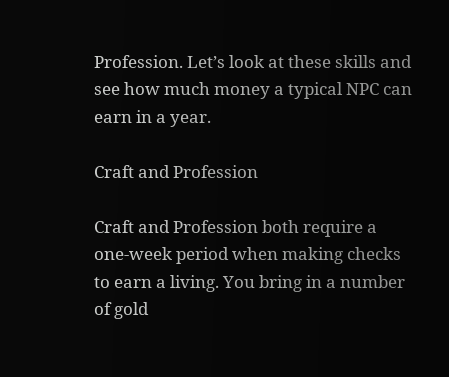Profession. Let’s look at these skills and see how much money a typical NPC can earn in a year.

Craft and Profession

Craft and Profession both require a one-week period when making checks to earn a living. You bring in a number of gold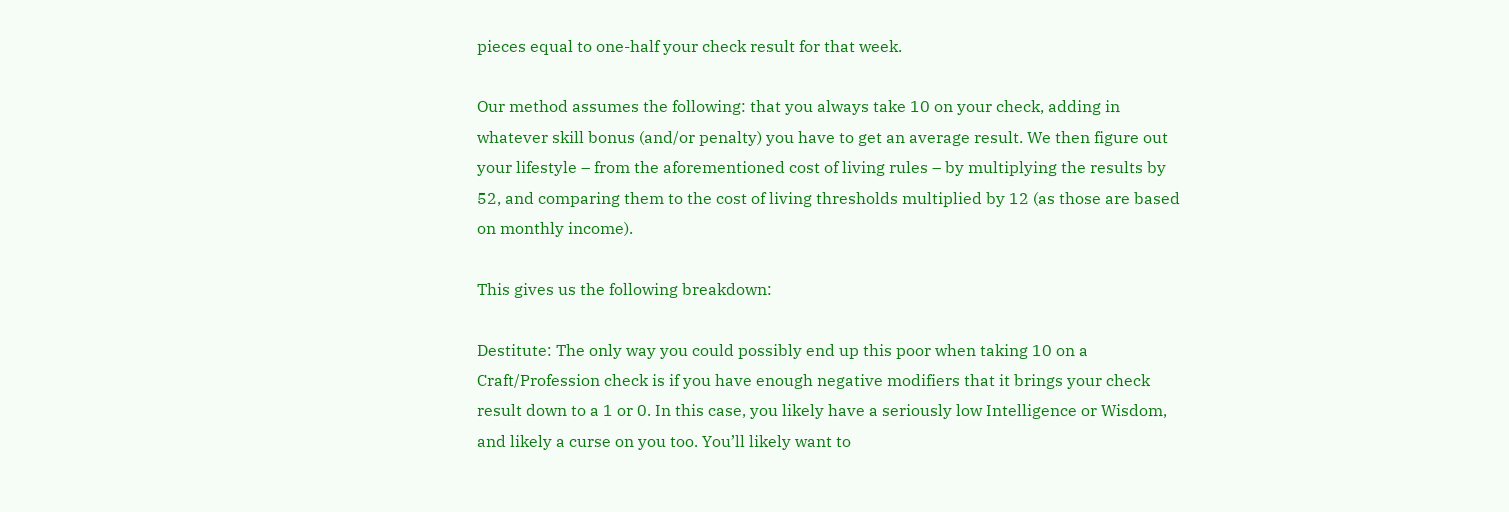pieces equal to one-half your check result for that week.

Our method assumes the following: that you always take 10 on your check, adding in whatever skill bonus (and/or penalty) you have to get an average result. We then figure out your lifestyle – from the aforementioned cost of living rules – by multiplying the results by 52, and comparing them to the cost of living thresholds multiplied by 12 (as those are based on monthly income).

This gives us the following breakdown:

Destitute: The only way you could possibly end up this poor when taking 10 on a Craft/Profession check is if you have enough negative modifiers that it brings your check result down to a 1 or 0. In this case, you likely have a seriously low Intelligence or Wisdom, and likely a curse on you too. You’ll likely want to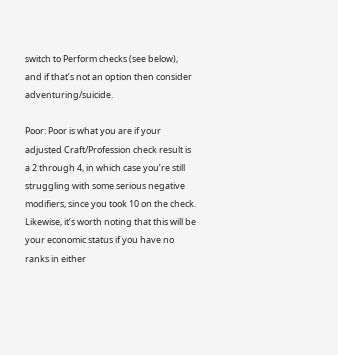switch to Perform checks (see below), and if that’s not an option then consider adventuring/suicide.

Poor: Poor is what you are if your adjusted Craft/Profession check result is a 2 through 4, in which case you’re still struggling with some serious negative modifiers, since you took 10 on the check. Likewise, it’s worth noting that this will be your economic status if you have no ranks in either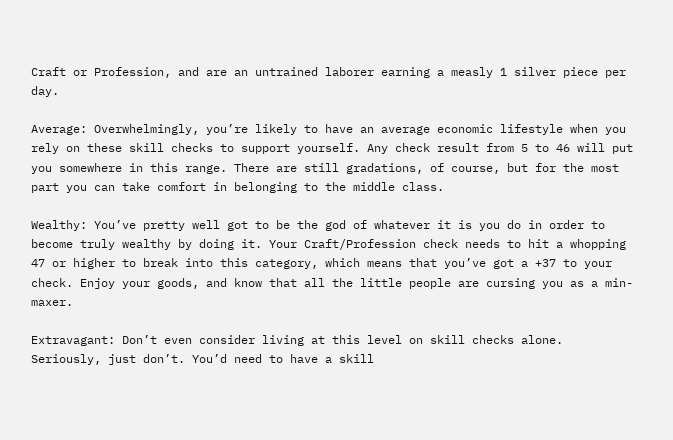Craft or Profession, and are an untrained laborer earning a measly 1 silver piece per day.

Average: Overwhelmingly, you’re likely to have an average economic lifestyle when you rely on these skill checks to support yourself. Any check result from 5 to 46 will put you somewhere in this range. There are still gradations, of course, but for the most part you can take comfort in belonging to the middle class.

Wealthy: You’ve pretty well got to be the god of whatever it is you do in order to become truly wealthy by doing it. Your Craft/Profession check needs to hit a whopping 47 or higher to break into this category, which means that you’ve got a +37 to your check. Enjoy your goods, and know that all the little people are cursing you as a min-maxer.

Extravagant: Don’t even consider living at this level on skill checks alone. Seriously, just don’t. You’d need to have a skill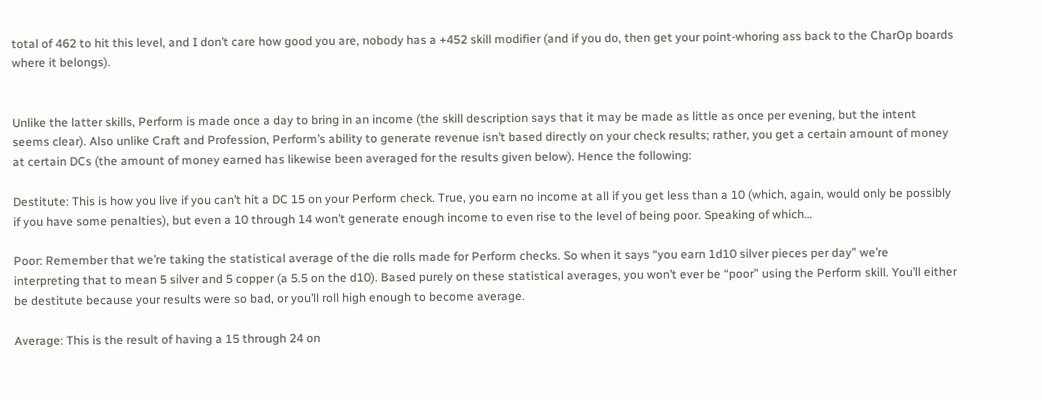total of 462 to hit this level, and I don’t care how good you are, nobody has a +452 skill modifier (and if you do, then get your point-whoring ass back to the CharOp boards where it belongs).


Unlike the latter skills, Perform is made once a day to bring in an income (the skill description says that it may be made as little as once per evening, but the intent seems clear). Also unlike Craft and Profession, Perform’s ability to generate revenue isn’t based directly on your check results; rather, you get a certain amount of money at certain DCs (the amount of money earned has likewise been averaged for the results given below). Hence the following:

Destitute: This is how you live if you can’t hit a DC 15 on your Perform check. True, you earn no income at all if you get less than a 10 (which, again, would only be possibly if you have some penalties), but even a 10 through 14 won’t generate enough income to even rise to the level of being poor. Speaking of which…

Poor: Remember that we’re taking the statistical average of the die rolls made for Perform checks. So when it says “you earn 1d10 silver pieces per day” we’re interpreting that to mean 5 silver and 5 copper (a 5.5 on the d10). Based purely on these statistical averages, you won’t ever be “poor” using the Perform skill. You’ll either be destitute because your results were so bad, or you’ll roll high enough to become average.

Average: This is the result of having a 15 through 24 on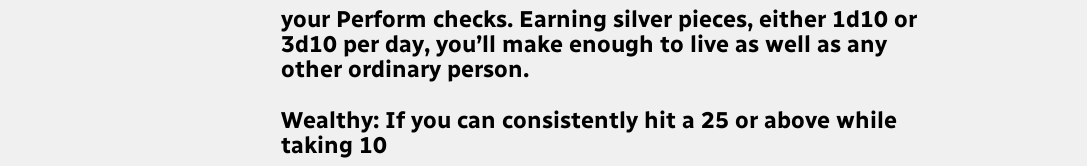your Perform checks. Earning silver pieces, either 1d10 or 3d10 per day, you’ll make enough to live as well as any other ordinary person.

Wealthy: If you can consistently hit a 25 or above while taking 10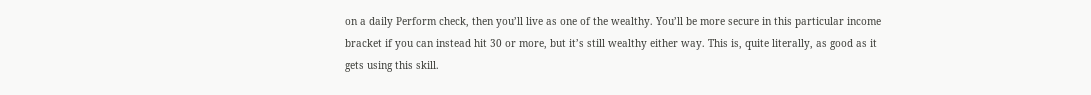on a daily Perform check, then you’ll live as one of the wealthy. You’ll be more secure in this particular income bracket if you can instead hit 30 or more, but it’s still wealthy either way. This is, quite literally, as good as it gets using this skill.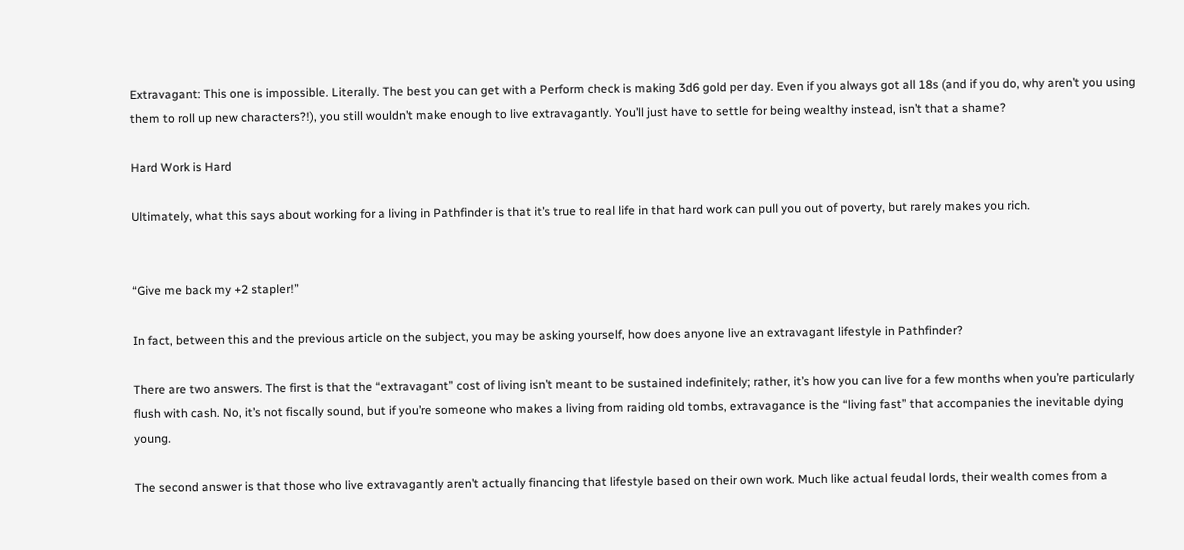Extravagant: This one is impossible. Literally. The best you can get with a Perform check is making 3d6 gold per day. Even if you always got all 18s (and if you do, why aren’t you using them to roll up new characters?!), you still wouldn’t make enough to live extravagantly. You’ll just have to settle for being wealthy instead, isn’t that a shame?

Hard Work is Hard

Ultimately, what this says about working for a living in Pathfinder is that it’s true to real life in that hard work can pull you out of poverty, but rarely makes you rich.


“Give me back my +2 stapler!”

In fact, between this and the previous article on the subject, you may be asking yourself, how does anyone live an extravagant lifestyle in Pathfinder?

There are two answers. The first is that the “extravagant” cost of living isn’t meant to be sustained indefinitely; rather, it’s how you can live for a few months when you’re particularly flush with cash. No, it’s not fiscally sound, but if you’re someone who makes a living from raiding old tombs, extravagance is the “living fast” that accompanies the inevitable dying young.

The second answer is that those who live extravagantly aren’t actually financing that lifestyle based on their own work. Much like actual feudal lords, their wealth comes from a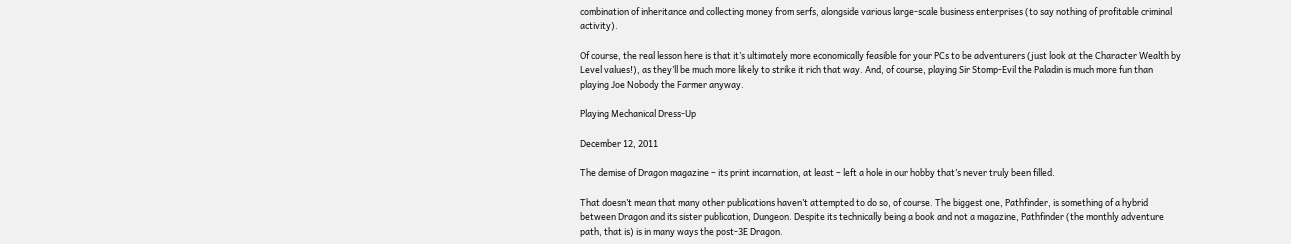combination of inheritance and collecting money from serfs, alongside various large-scale business enterprises (to say nothing of profitable criminal activity).

Of course, the real lesson here is that it’s ultimately more economically feasible for your PCs to be adventurers (just look at the Character Wealth by Level values!), as they’ll be much more likely to strike it rich that way. And, of course, playing Sir Stomp-Evil the Paladin is much more fun than playing Joe Nobody the Farmer anyway.

Playing Mechanical Dress-Up

December 12, 2011

The demise of Dragon magazine – its print incarnation, at least – left a hole in our hobby that’s never truly been filled.

That doesn’t mean that many other publications haven’t attempted to do so, of course. The biggest one, Pathfinder, is something of a hybrid between Dragon and its sister publication, Dungeon. Despite its technically being a book and not a magazine, Pathfinder (the monthly adventure path, that is) is in many ways the post-3E Dragon.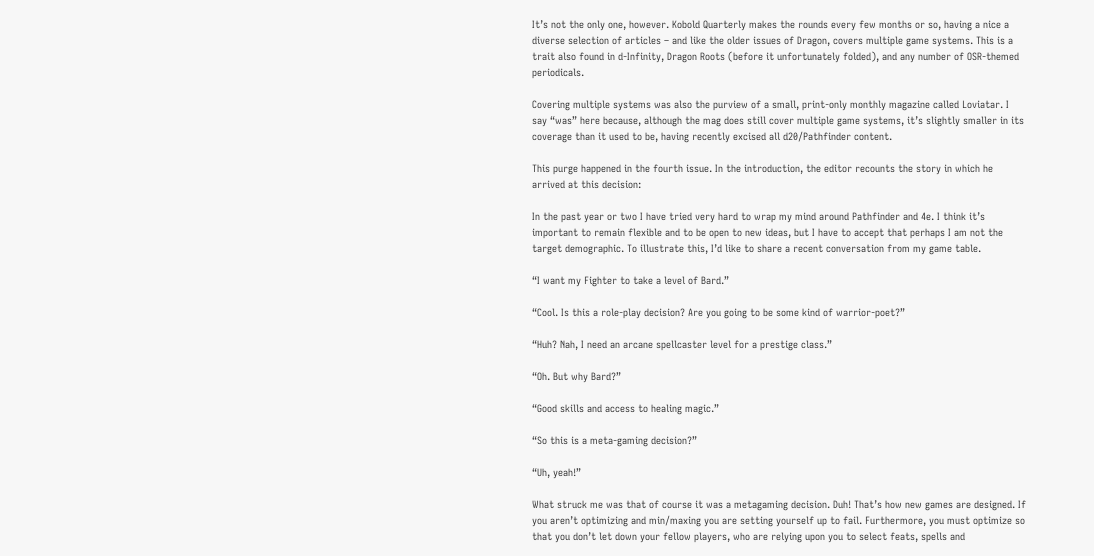It’s not the only one, however. Kobold Quarterly makes the rounds every few months or so, having a nice a diverse selection of articles – and like the older issues of Dragon, covers multiple game systems. This is a trait also found in d-Infinity, Dragon Roots (before it unfortunately folded), and any number of OSR-themed periodicals.

Covering multiple systems was also the purview of a small, print-only monthly magazine called Loviatar. I say “was” here because, although the mag does still cover multiple game systems, it’s slightly smaller in its coverage than it used to be, having recently excised all d20/Pathfinder content.

This purge happened in the fourth issue. In the introduction, the editor recounts the story in which he arrived at this decision:

In the past year or two I have tried very hard to wrap my mind around Pathfinder and 4e. I think it’s important to remain flexible and to be open to new ideas, but I have to accept that perhaps I am not the target demographic. To illustrate this, I’d like to share a recent conversation from my game table.

“I want my Fighter to take a level of Bard.”

“Cool. Is this a role-play decision? Are you going to be some kind of warrior-poet?”

“Huh? Nah, I need an arcane spellcaster level for a prestige class.”

“Oh. But why Bard?”

“Good skills and access to healing magic.”

“So this is a meta-gaming decision?”

“Uh, yeah!”

What struck me was that of course it was a metagaming decision. Duh! That’s how new games are designed. If you aren’t optimizing and min/maxing you are setting yourself up to fail. Furthermore, you must optimize so that you don’t let down your fellow players, who are relying upon you to select feats, spells and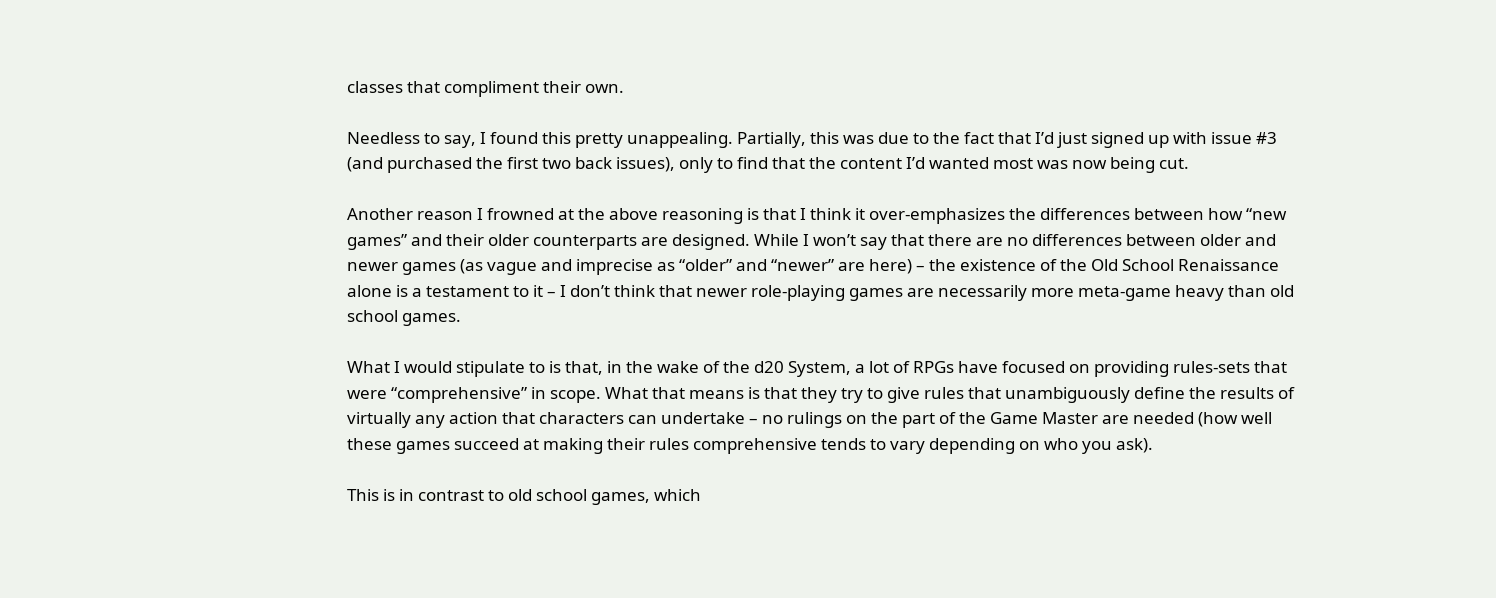classes that compliment their own.

Needless to say, I found this pretty unappealing. Partially, this was due to the fact that I’d just signed up with issue #3 (and purchased the first two back issues), only to find that the content I’d wanted most was now being cut.

Another reason I frowned at the above reasoning is that I think it over-emphasizes the differences between how “new games” and their older counterparts are designed. While I won’t say that there are no differences between older and newer games (as vague and imprecise as “older” and “newer” are here) – the existence of the Old School Renaissance alone is a testament to it – I don’t think that newer role-playing games are necessarily more meta-game heavy than old school games.

What I would stipulate to is that, in the wake of the d20 System, a lot of RPGs have focused on providing rules-sets that were “comprehensive” in scope. What that means is that they try to give rules that unambiguously define the results of virtually any action that characters can undertake – no rulings on the part of the Game Master are needed (how well these games succeed at making their rules comprehensive tends to vary depending on who you ask).

This is in contrast to old school games, which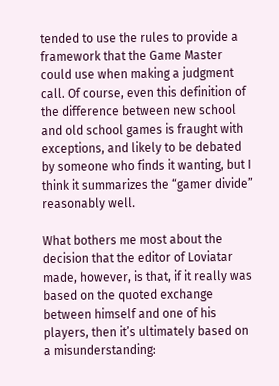tended to use the rules to provide a framework that the Game Master could use when making a judgment call. Of course, even this definition of the difference between new school and old school games is fraught with exceptions, and likely to be debated by someone who finds it wanting, but I think it summarizes the “gamer divide” reasonably well.

What bothers me most about the decision that the editor of Loviatar made, however, is that, if it really was based on the quoted exchange between himself and one of his players, then it’s ultimately based on a misunderstanding: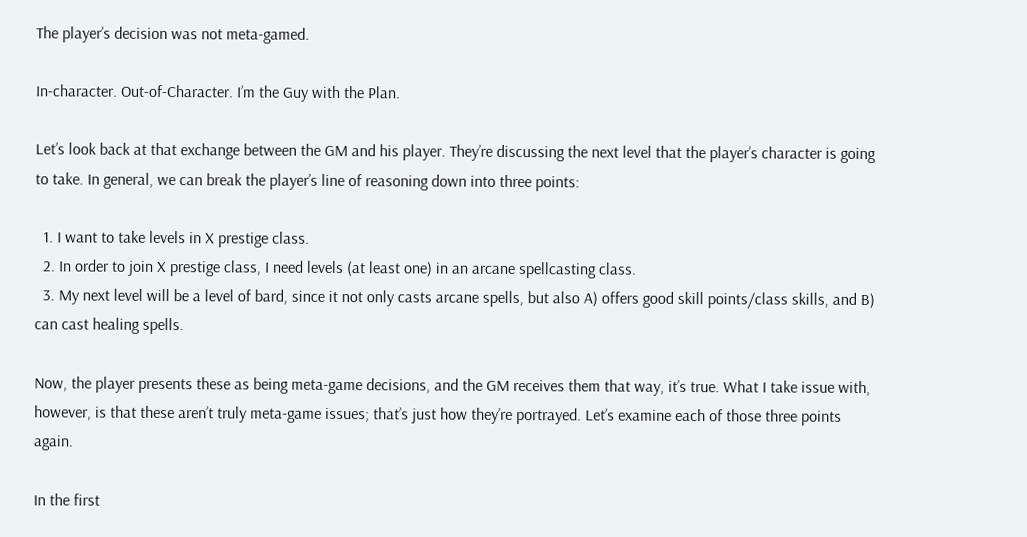The player’s decision was not meta-gamed.

In-character. Out-of-Character. I’m the Guy with the Plan.

Let’s look back at that exchange between the GM and his player. They’re discussing the next level that the player’s character is going to take. In general, we can break the player’s line of reasoning down into three points:

  1. I want to take levels in X prestige class.
  2. In order to join X prestige class, I need levels (at least one) in an arcane spellcasting class.
  3. My next level will be a level of bard, since it not only casts arcane spells, but also A) offers good skill points/class skills, and B) can cast healing spells.

Now, the player presents these as being meta-game decisions, and the GM receives them that way, it’s true. What I take issue with, however, is that these aren’t truly meta-game issues; that’s just how they’re portrayed. Let’s examine each of those three points again.

In the first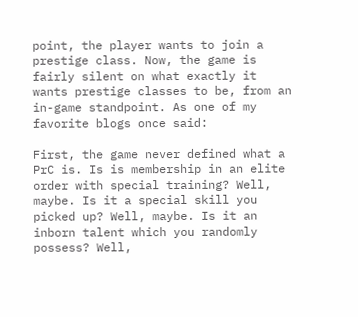point, the player wants to join a prestige class. Now, the game is fairly silent on what exactly it wants prestige classes to be, from an in-game standpoint. As one of my favorite blogs once said:

First, the game never defined what a PrC is. Is is membership in an elite order with special training? Well, maybe. Is it a special skill you picked up? Well, maybe. Is it an inborn talent which you randomly possess? Well,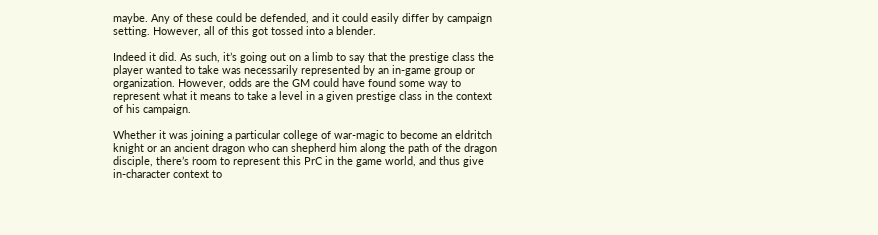maybe. Any of these could be defended, and it could easily differ by campaign setting. However, all of this got tossed into a blender.

Indeed it did. As such, it’s going out on a limb to say that the prestige class the player wanted to take was necessarily represented by an in-game group or organization. However, odds are the GM could have found some way to represent what it means to take a level in a given prestige class in the context of his campaign.

Whether it was joining a particular college of war-magic to become an eldritch knight or an ancient dragon who can shepherd him along the path of the dragon disciple, there’s room to represent this PrC in the game world, and thus give in-character context to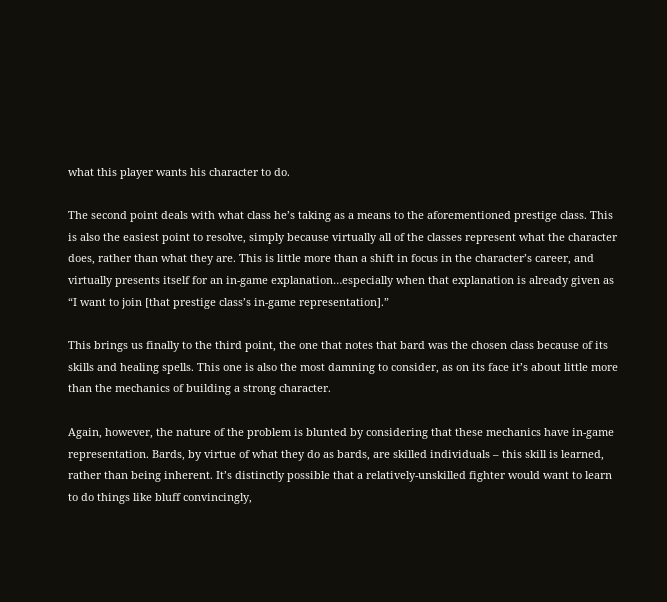what this player wants his character to do.

The second point deals with what class he’s taking as a means to the aforementioned prestige class. This is also the easiest point to resolve, simply because virtually all of the classes represent what the character does, rather than what they are. This is little more than a shift in focus in the character’s career, and virtually presents itself for an in-game explanation…especially when that explanation is already given as “I want to join [that prestige class’s in-game representation].”

This brings us finally to the third point, the one that notes that bard was the chosen class because of its skills and healing spells. This one is also the most damning to consider, as on its face it’s about little more than the mechanics of building a strong character.

Again, however, the nature of the problem is blunted by considering that these mechanics have in-game representation. Bards, by virtue of what they do as bards, are skilled individuals – this skill is learned, rather than being inherent. It’s distinctly possible that a relatively-unskilled fighter would want to learn to do things like bluff convincingly,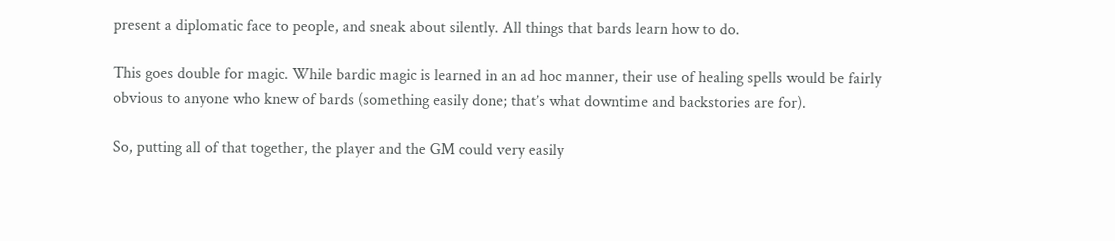present a diplomatic face to people, and sneak about silently. All things that bards learn how to do.

This goes double for magic. While bardic magic is learned in an ad hoc manner, their use of healing spells would be fairly obvious to anyone who knew of bards (something easily done; that’s what downtime and backstories are for).

So, putting all of that together, the player and the GM could very easily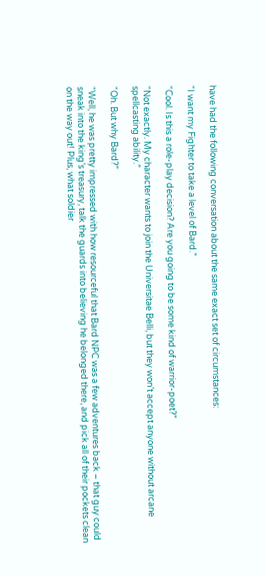have had the following conversation about the same exact set of circumstances:

“I want my Fighter to take a level of Bard.”

“Cool. Is this a role-play decision? Are you going to be some kind of warrior-poet?”

“Not exactly. My character wants to join the Universitae Belli, but they won’t accept anyone without arcane spellcasting ability.”

“Oh. But why Bard?”

“Well, he was pretty impressed with how resourceful that Bard NPC was a few adventures back – that guy could sneak into the king’s treasury, talk the guards into believing he belonged there, and pick all of their pockets clean on the way out! Plus, what soldier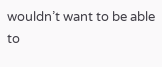wouldn’t want to be able to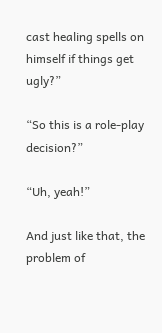cast healing spells on himself if things get ugly?”

“So this is a role-play decision?”

“Uh, yeah!”

And just like that, the problem of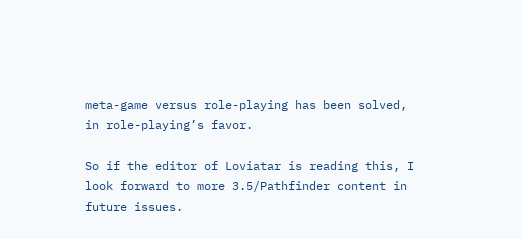meta-game versus role-playing has been solved, in role-playing’s favor.

So if the editor of Loviatar is reading this, I look forward to more 3.5/Pathfinder content in future issues.